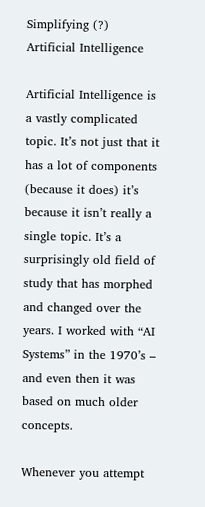Simplifying (?) Artificial Intelligence

Artificial Intelligence is a vastly complicated topic. It’s not just that it has a lot of components (because it does) it’s because it isn’t really a single topic. It’s a surprisingly old field of study that has morphed and changed over the years. I worked with “AI Systems” in the 1970’s – and even then it was based on much older concepts.

Whenever you attempt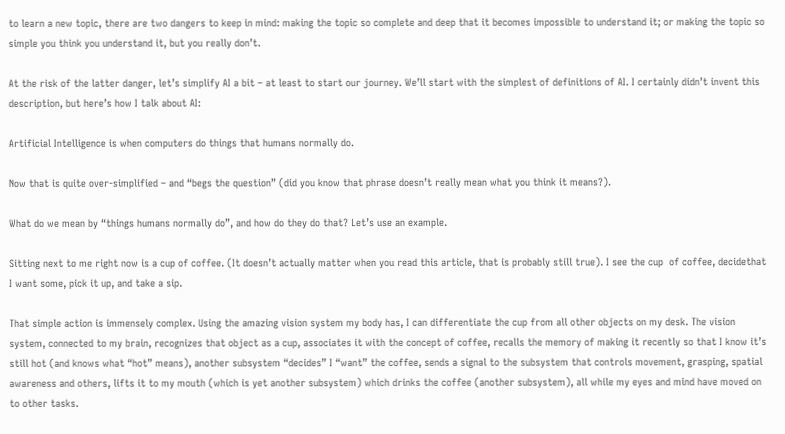to learn a new topic, there are two dangers to keep in mind: making the topic so complete and deep that it becomes impossible to understand it; or making the topic so simple you think you understand it, but you really don’t.

At the risk of the latter danger, let’s simplify AI a bit – at least to start our journey. We’ll start with the simplest of definitions of AI. I certainly didn’t invent this description, but here’s how I talk about AI:

Artificial Intelligence is when computers do things that humans normally do.

Now that is quite over-simplified – and “begs the question” (did you know that phrase doesn’t really mean what you think it means?).

What do we mean by “things humans normally do”, and how do they do that? Let’s use an example.

Sitting next to me right now is a cup of coffee. (It doesn’t actually matter when you read this article, that is probably still true). I see the cup  of coffee, decidethat I want some, pick it up, and take a sip.

That simple action is immensely complex. Using the amazing vision system my body has, I can differentiate the cup from all other objects on my desk. The vision system, connected to my brain, recognizes that object as a cup, associates it with the concept of coffee, recalls the memory of making it recently so that I know it’s still hot (and knows what “hot” means), another subsystem “decides” I “want” the coffee, sends a signal to the subsystem that controls movement, grasping, spatial awareness and others, lifts it to my mouth (which is yet another subsystem) which drinks the coffee (another subsystem), all while my eyes and mind have moved on to other tasks.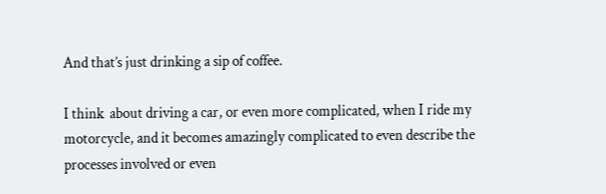And that’s just drinking a sip of coffee.

I think  about driving a car, or even more complicated, when I ride my motorcycle, and it becomes amazingly complicated to even describe the processes involved or even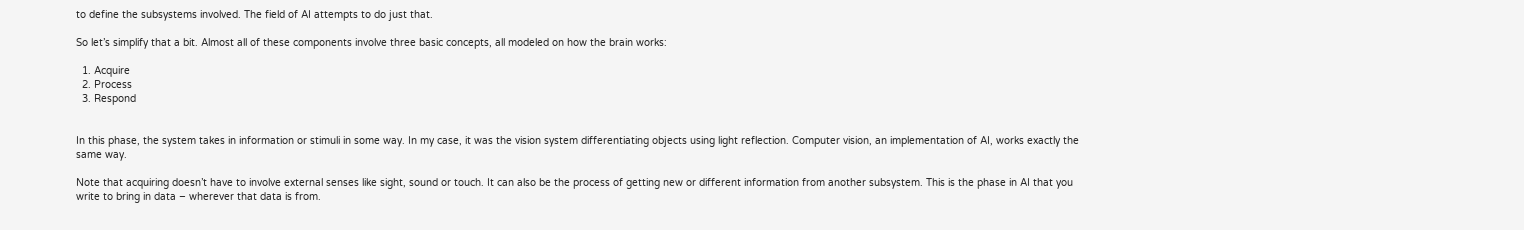to define the subsystems involved. The field of AI attempts to do just that.

So let’s simplify that a bit. Almost all of these components involve three basic concepts, all modeled on how the brain works:

  1. Acquire
  2. Process
  3. Respond


In this phase, the system takes in information or stimuli in some way. In my case, it was the vision system differentiating objects using light reflection. Computer vision, an implementation of AI, works exactly the same way.

Note that acquiring doesn’t have to involve external senses like sight, sound or touch. It can also be the process of getting new or different information from another subsystem. This is the phase in AI that you write to bring in data – wherever that data is from.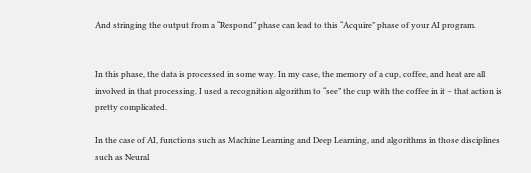And stringing the output from a “Respond” phase can lead to this “Acquire” phase of your AI program.


In this phase, the data is processed in some way. In my case, the memory of a cup, coffee, and heat are all involved in that processing. I used a recognition algorithm to “see” the cup with the coffee in it – that action is pretty complicated.

In the case of AI, functions such as Machine Learning and Deep Learning, and algorithms in those disciplines such as Neural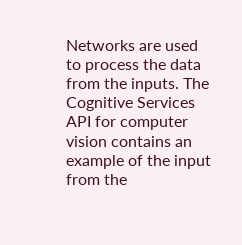Networks are used to process the data from the inputs. The Cognitive Services API for computer vision contains an example of the input from the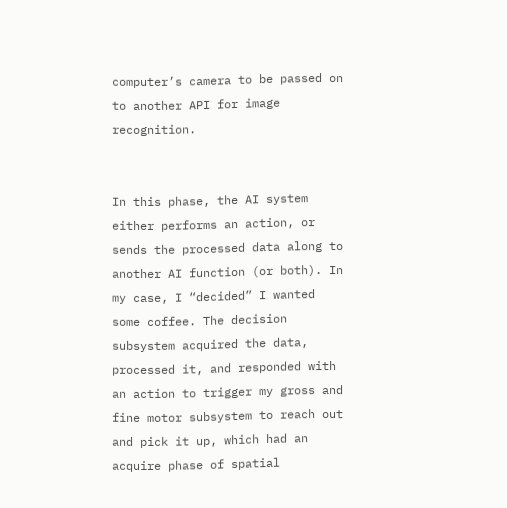computer’s camera to be passed on to another API for image recognition.


In this phase, the AI system either performs an action, or sends the processed data along to another AI function (or both). In my case, I “decided” I wanted some coffee. The decision subsystem acquired the data, processed it, and responded with an action to trigger my gross and fine motor subsystem to reach out and pick it up, which had an acquire phase of spatial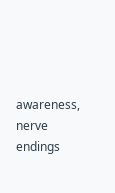awareness, nerve endings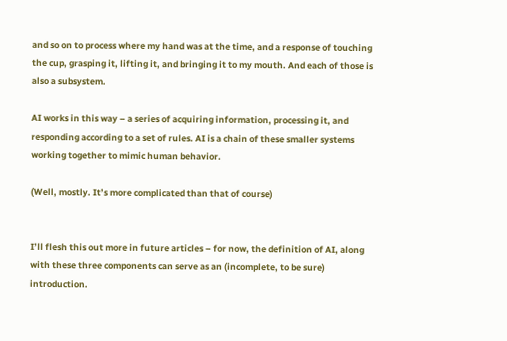and so on to process where my hand was at the time, and a response of touching the cup, grasping it, lifting it, and bringing it to my mouth. And each of those is also a subsystem.

AI works in this way – a series of acquiring information, processing it, and responding according to a set of rules. AI is a chain of these smaller systems working together to mimic human behavior.

(Well, mostly. It’s more complicated than that of course)


I’ll flesh this out more in future articles – for now, the definition of AI, along with these three components can serve as an (incomplete, to be sure) introduction.